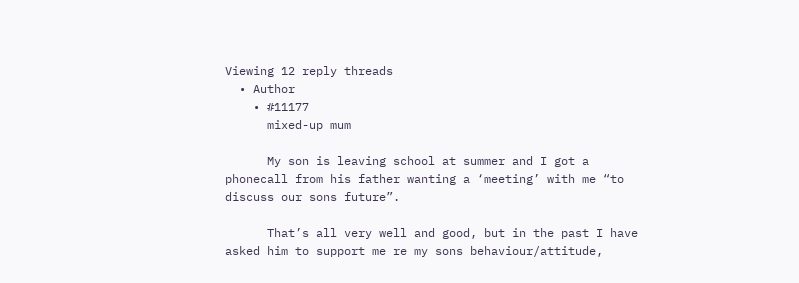Viewing 12 reply threads
  • Author
    • #11177
      mixed-up mum

      My son is leaving school at summer and I got a phonecall from his father wanting a ‘meeting’ with me “to discuss our sons future”.

      That’s all very well and good, but in the past I have asked him to support me re my sons behaviour/attitude,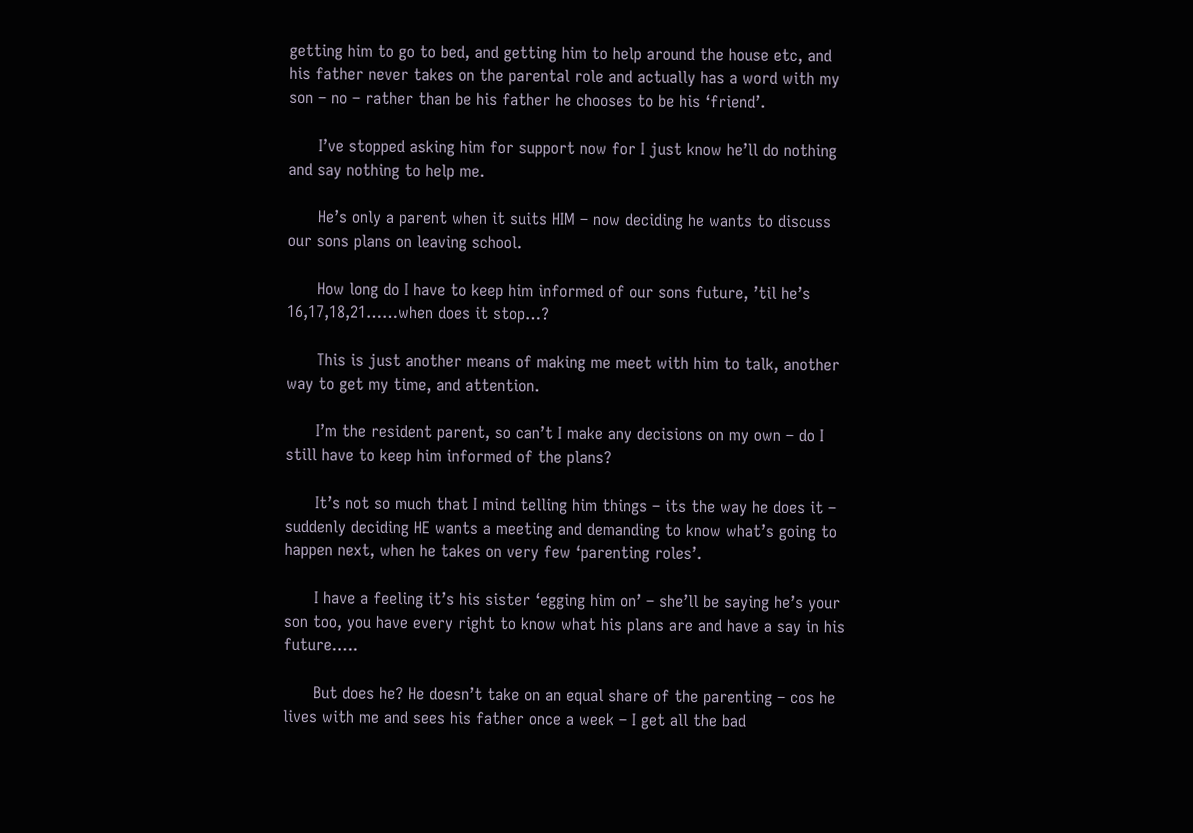getting him to go to bed, and getting him to help around the house etc, and his father never takes on the parental role and actually has a word with my son – no – rather than be his father he chooses to be his ‘friend’.

      I’ve stopped asking him for support now for I just know he’ll do nothing and say nothing to help me.

      He’s only a parent when it suits HIM – now deciding he wants to discuss our sons plans on leaving school.

      How long do I have to keep him informed of our sons future, ’til he’s 16,17,18,21……when does it stop…?

      This is just another means of making me meet with him to talk, another way to get my time, and attention.

      I’m the resident parent, so can’t I make any decisions on my own – do I still have to keep him informed of the plans?

      It’s not so much that I mind telling him things – its the way he does it – suddenly deciding HE wants a meeting and demanding to know what’s going to happen next, when he takes on very few ‘parenting roles’.

      I have a feeling it’s his sister ‘egging him on’ – she’ll be saying he’s your son too, you have every right to know what his plans are and have a say in his future…..

      But does he? He doesn’t take on an equal share of the parenting – cos he lives with me and sees his father once a week – I get all the bad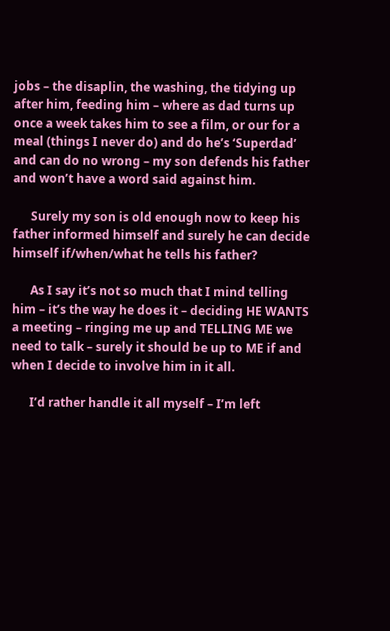jobs – the disaplin, the washing, the tidying up after him, feeding him – where as dad turns up once a week takes him to see a film, or our for a meal (things I never do) and do he’s ‘Superdad’ and can do no wrong – my son defends his father and won’t have a word said against him.

      Surely my son is old enough now to keep his father informed himself and surely he can decide himself if/when/what he tells his father?

      As I say it’s not so much that I mind telling him – it’s the way he does it – deciding HE WANTS a meeting – ringing me up and TELLING ME we need to talk – surely it should be up to ME if and when I decide to involve him in it all.

      I’d rather handle it all myself – I’m left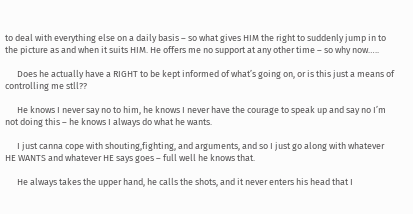to deal with everything else on a daily basis – so what gives HIM the right to suddenly jump in to the picture as and when it suits HIM. He offers me no support at any other time – so why now…..

      Does he actually have a RIGHT to be kept informed of what’s going on, or is this just a means of controlling me stll??

      He knows I never say no to him, he knows I never have the courage to speak up and say no I’m not doing this – he knows I always do what he wants.

      I just canna cope with shouting,fighting, and arguments, and so I just go along with whatever HE WANTS and whatever HE says goes – full well he knows that.

      He always takes the upper hand, he calls the shots, and it never enters his head that I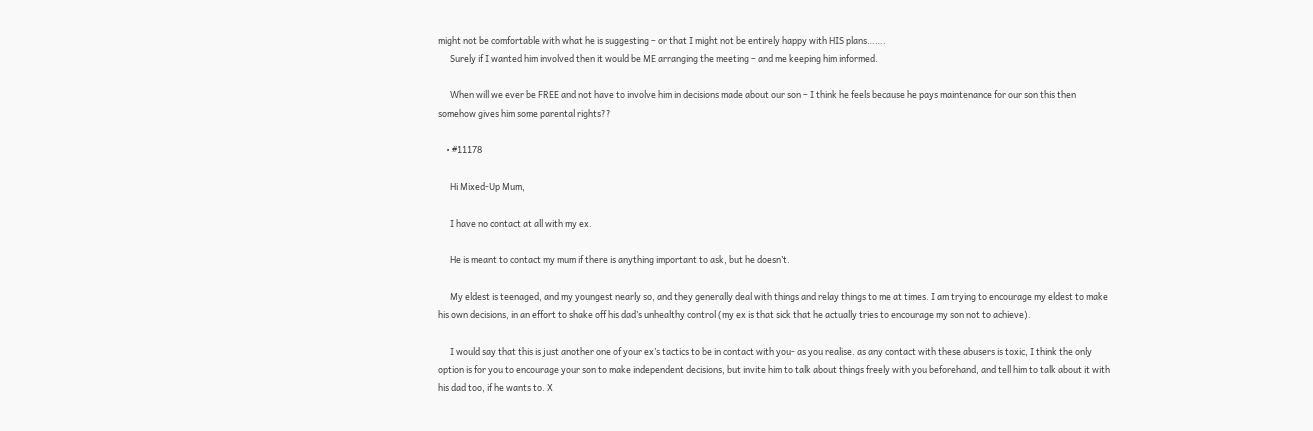might not be comfortable with what he is suggesting – or that I might not be entirely happy with HIS plans…….
      Surely if I wanted him involved then it would be ME arranging the meeting – and me keeping him informed.

      When will we ever be FREE and not have to involve him in decisions made about our son – I think he feels because he pays maintenance for our son this then somehow gives him some parental rights??

    • #11178

      Hi Mixed-Up Mum,

      I have no contact at all with my ex.

      He is meant to contact my mum if there is anything important to ask, but he doesn’t.

      My eldest is teenaged, and my youngest nearly so, and they generally deal with things and relay things to me at times. I am trying to encourage my eldest to make his own decisions, in an effort to shake off his dad’s unhealthy control (my ex is that sick that he actually tries to encourage my son not to achieve).

      I would say that this is just another one of your ex’s tactics to be in contact with you- as you realise. as any contact with these abusers is toxic, I think the only option is for you to encourage your son to make independent decisions, but invite him to talk about things freely with you beforehand, and tell him to talk about it with his dad too, if he wants to. X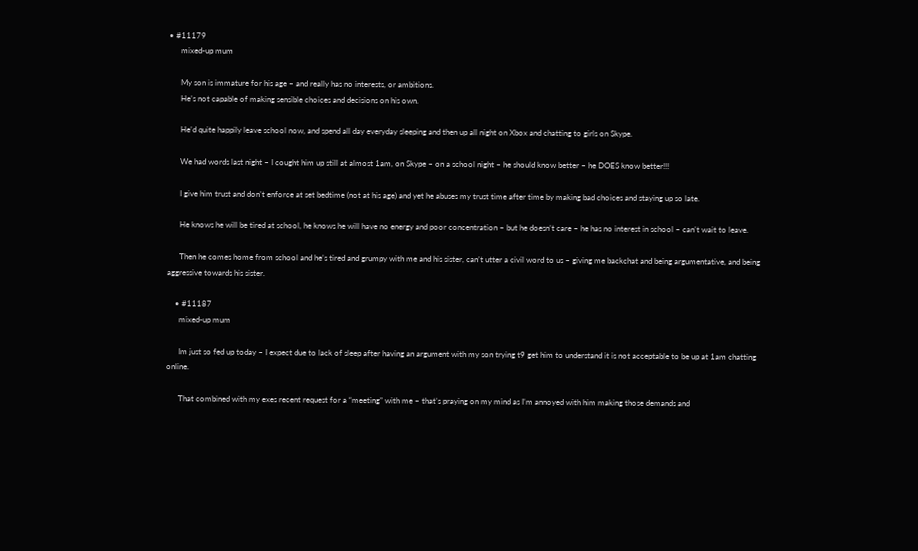• #11179
      mixed-up mum

      My son is immature for his age – and really has no interests, or ambitions.
      He’s not capable of making sensible choices and decisions on his own.

      He’d quite happily leave school now, and spend all day everyday sleeping and then up all night on Xbox and chatting to girls on Skype.

      We had words last night – I cought him up still at almost 1am, on Skype – on a school night – he should know better – he DOES know better!!!

      I give him trust and don’t enforce at set bedtime (not at his age) and yet he abuses my trust time after time by making bad choices and staying up so late.

      He knows he will be tired at school, he knows he will have no energy and poor concentration – but he doesn’t care – he has no interest in school – can’t wait to leave.

      Then he comes home from school and he’s tired and grumpy with me and his sister, can’t utter a civil word to us – giving me backchat and being argumentative, and being aggressive towards his sister.

    • #11187
      mixed-up mum

      Im just so fed up today – I expect due to lack of sleep after having an argument with my son trying t9 get him to understand it is not acceptable to be up at 1am chatting online.

      That combined with my exes recent request for a “meeting” with me – that’s praying on my mind as I’m annoyed with him making those demands and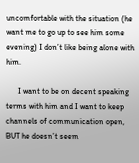uncomfortable with the situation (he want me to go up to see him some evening) I don’t like being alone with him.

      I want to be on decent speaking terms with him and I want to keep channels of communication open, BUT he doesn’t seem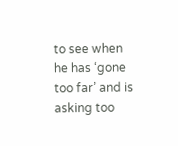to see when he has ‘gone too far’ and is asking too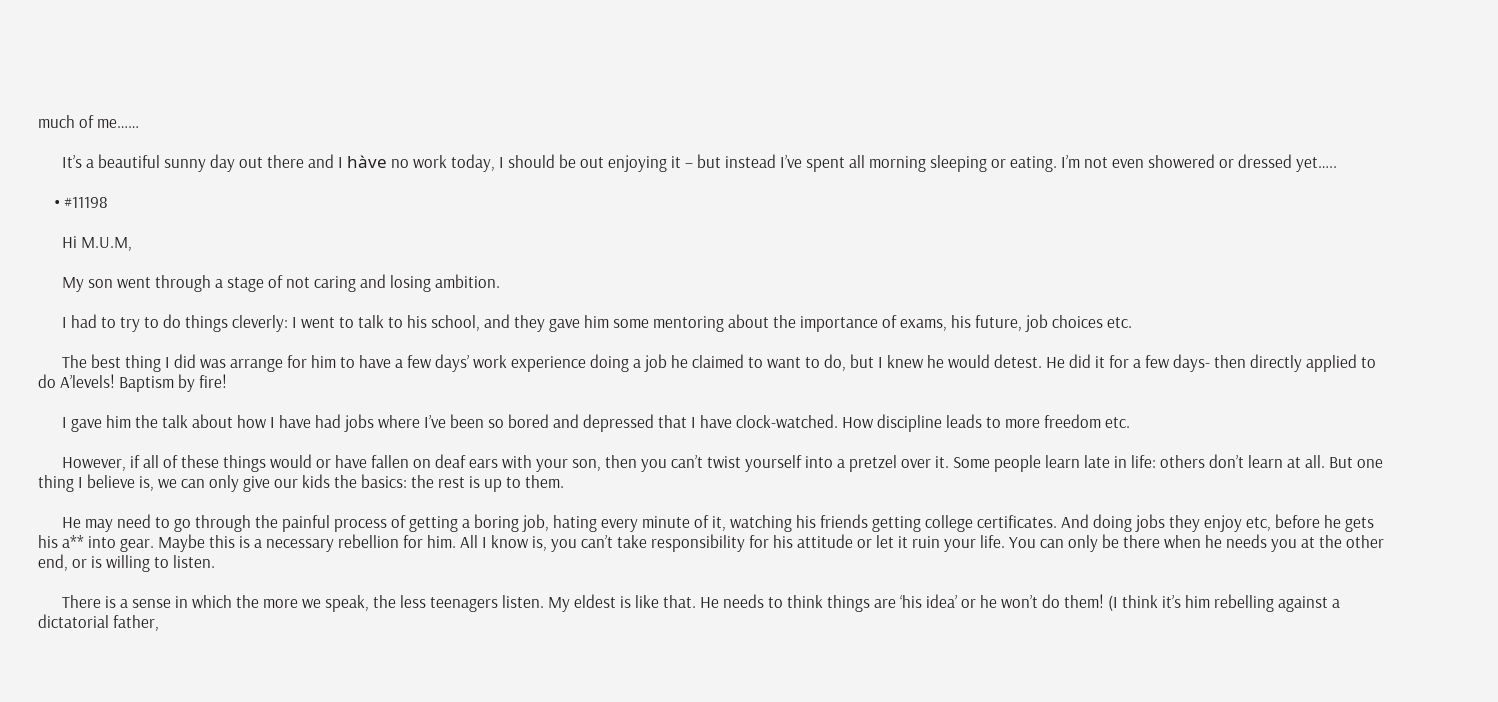much of me……

      It’s a beautiful sunny day out there and I hàve no work today, I should be out enjoying it – but instead I’ve spent all morning sleeping or eating. I’m not even showered or dressed yet…..

    • #11198

      Hi M.U.M,

      My son went through a stage of not caring and losing ambition.

      I had to try to do things cleverly: I went to talk to his school, and they gave him some mentoring about the importance of exams, his future, job choices etc.

      The best thing I did was arrange for him to have a few days’ work experience doing a job he claimed to want to do, but I knew he would detest. He did it for a few days- then directly applied to do A’levels! Baptism by fire!

      I gave him the talk about how I have had jobs where I’ve been so bored and depressed that I have clock-watched. How discipline leads to more freedom etc.

      However, if all of these things would or have fallen on deaf ears with your son, then you can’t twist yourself into a pretzel over it. Some people learn late in life: others don’t learn at all. But one thing I believe is, we can only give our kids the basics: the rest is up to them.

      He may need to go through the painful process of getting a boring job, hating every minute of it, watching his friends getting college certificates. And doing jobs they enjoy etc, before he gets his a** into gear. Maybe this is a necessary rebellion for him. All I know is, you can’t take responsibility for his attitude or let it ruin your life. You can only be there when he needs you at the other end, or is willing to listen.

      There is a sense in which the more we speak, the less teenagers listen. My eldest is like that. He needs to think things are ‘his idea’ or he won’t do them! (I think it’s him rebelling against a dictatorial father,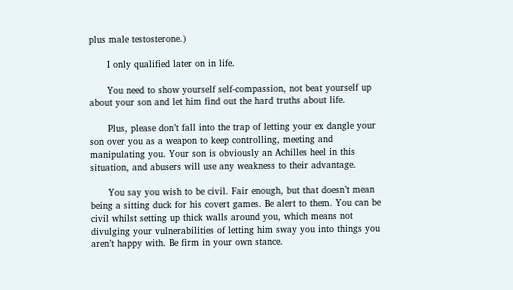plus male testosterone.)

      I only qualified later on in life.

      You need to show yourself self-compassion, not beat yourself up about your son and let him find out the hard truths about life.

      Plus, please don’t fall into the trap of letting your ex dangle your son over you as a weapon to keep controlling, meeting and manipulating you. Your son is obviously an Achilles heel in this situation, and abusers will use any weakness to their advantage.

      You say you wish to be civil. Fair enough, but that doesn’t mean being a sitting duck for his covert games. Be alert to them. You can be civil whilst setting up thick walls around you, which means not divulging your vulnerabilities of letting him sway you into things you aren’t happy with. Be firm in your own stance.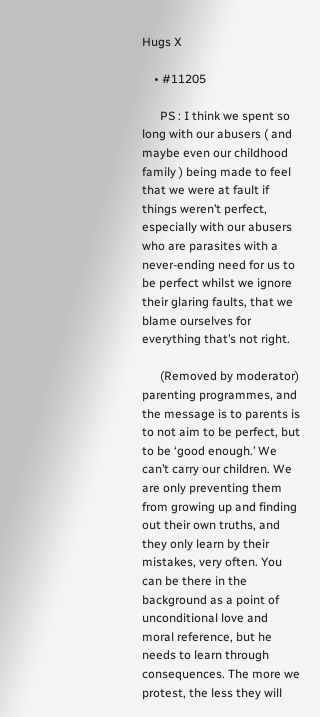Hugs X

    • #11205

      PS : I think we spent so long with our abusers ( and maybe even our childhood family ) being made to feel that we were at fault if things weren’t perfect, especially with our abusers who are parasites with a never-ending need for us to be perfect whilst we ignore their glaring faults, that we blame ourselves for everything that’s not right.

      (Removed by moderator) parenting programmes, and the message is to parents is to not aim to be perfect, but to be ‘good enough.’ We can’t carry our children. We are only preventing them from growing up and finding out their own truths, and they only learn by their mistakes, very often. You can be there in the background as a point of unconditional love and moral reference, but he needs to learn through consequences. The more we protest, the less they will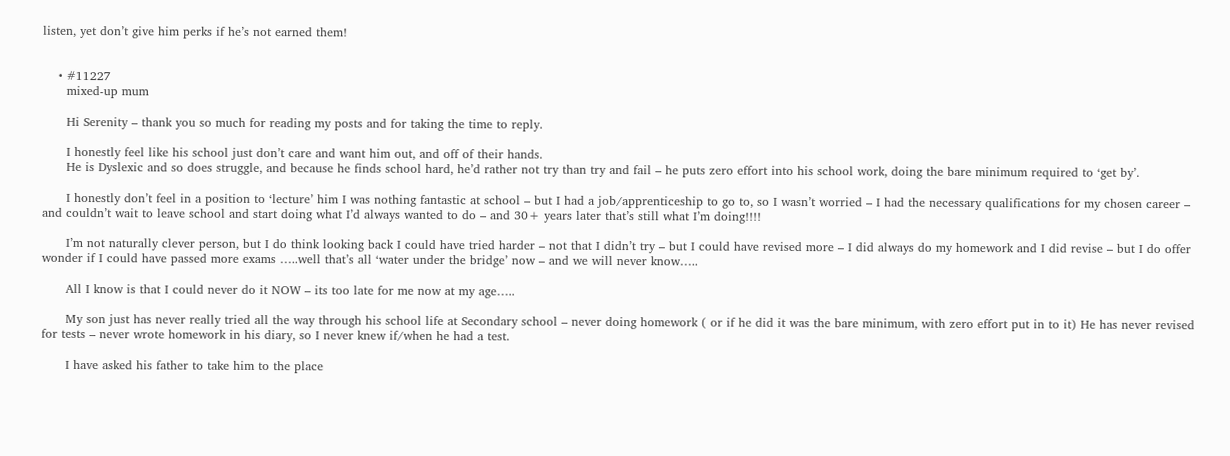listen, yet don’t give him perks if he’s not earned them!


    • #11227
      mixed-up mum

      Hi Serenity – thank you so much for reading my posts and for taking the time to reply.

      I honestly feel like his school just don’t care and want him out, and off of their hands.
      He is Dyslexic and so does struggle, and because he finds school hard, he’d rather not try than try and fail – he puts zero effort into his school work, doing the bare minimum required to ‘get by’.

      I honestly don’t feel in a position to ‘lecture’ him I was nothing fantastic at school – but I had a job/apprenticeship to go to, so I wasn’t worried – I had the necessary qualifications for my chosen career – and couldn’t wait to leave school and start doing what I’d always wanted to do – and 30+ years later that’s still what I’m doing!!!!

      I’m not naturally clever person, but I do think looking back I could have tried harder – not that I didn’t try – but I could have revised more – I did always do my homework and I did revise – but I do offer wonder if I could have passed more exams …..well that’s all ‘water under the bridge’ now – and we will never know…..

      All I know is that I could never do it NOW – its too late for me now at my age…..

      My son just has never really tried all the way through his school life at Secondary school – never doing homework ( or if he did it was the bare minimum, with zero effort put in to it) He has never revised for tests – never wrote homework in his diary, so I never knew if/when he had a test.

      I have asked his father to take him to the place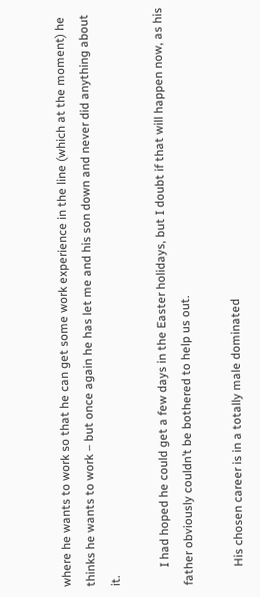where he wants to work so that he can get some work experience in the line (which at the moment) he thinks he wants to work – but once again he has let me and his son down and never did anything about it.

      I had hoped he could get a few days in the Easter holidays, but I doubt if that will happen now, as his father obviously couldn’t be bothered to help us out.

      His chosen career is in a totally male dominated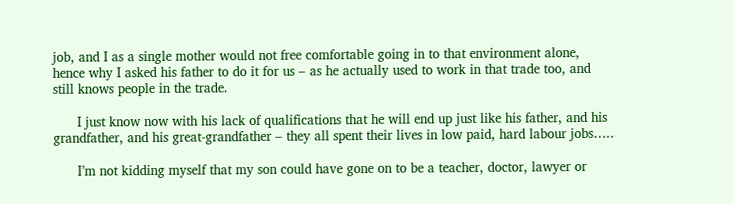job, and I as a single mother would not free comfortable going in to that environment alone, hence why I asked his father to do it for us – as he actually used to work in that trade too, and still knows people in the trade.

      I just know now with his lack of qualifications that he will end up just like his father, and his grandfather, and his great-grandfather – they all spent their lives in low paid, hard labour jobs…..

      I’m not kidding myself that my son could have gone on to be a teacher, doctor, lawyer or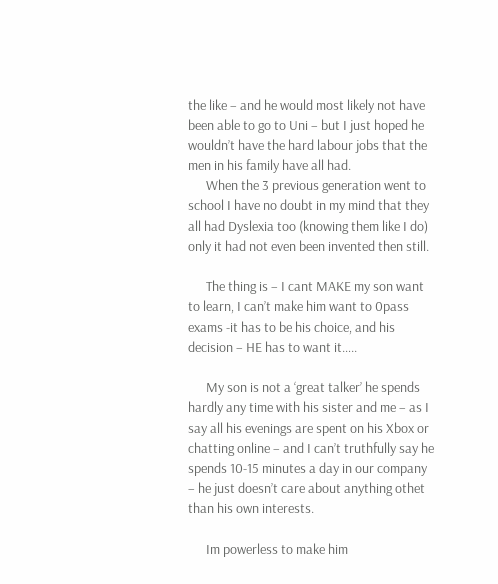the like – and he would most likely not have been able to go to Uni – but I just hoped he wouldn’t have the hard labour jobs that the men in his family have all had.
      When the 3 previous generation went to school I have no doubt in my mind that they all had Dyslexia too (knowing them like I do) only it had not even been invented then still.

      The thing is – I cant MAKE my son want to learn, I can’t make him want to 0pass exams -it has to be his choice, and his decision – HE has to want it…..

      My son is not a ‘great talker’ he spends hardly any time with his sister and me – as I say all his evenings are spent on his Xbox or chatting online – and I can’t truthfully say he spends 10-15 minutes a day in our company – he just doesn’t care about anything othet than his own interests.

      Im powerless to make him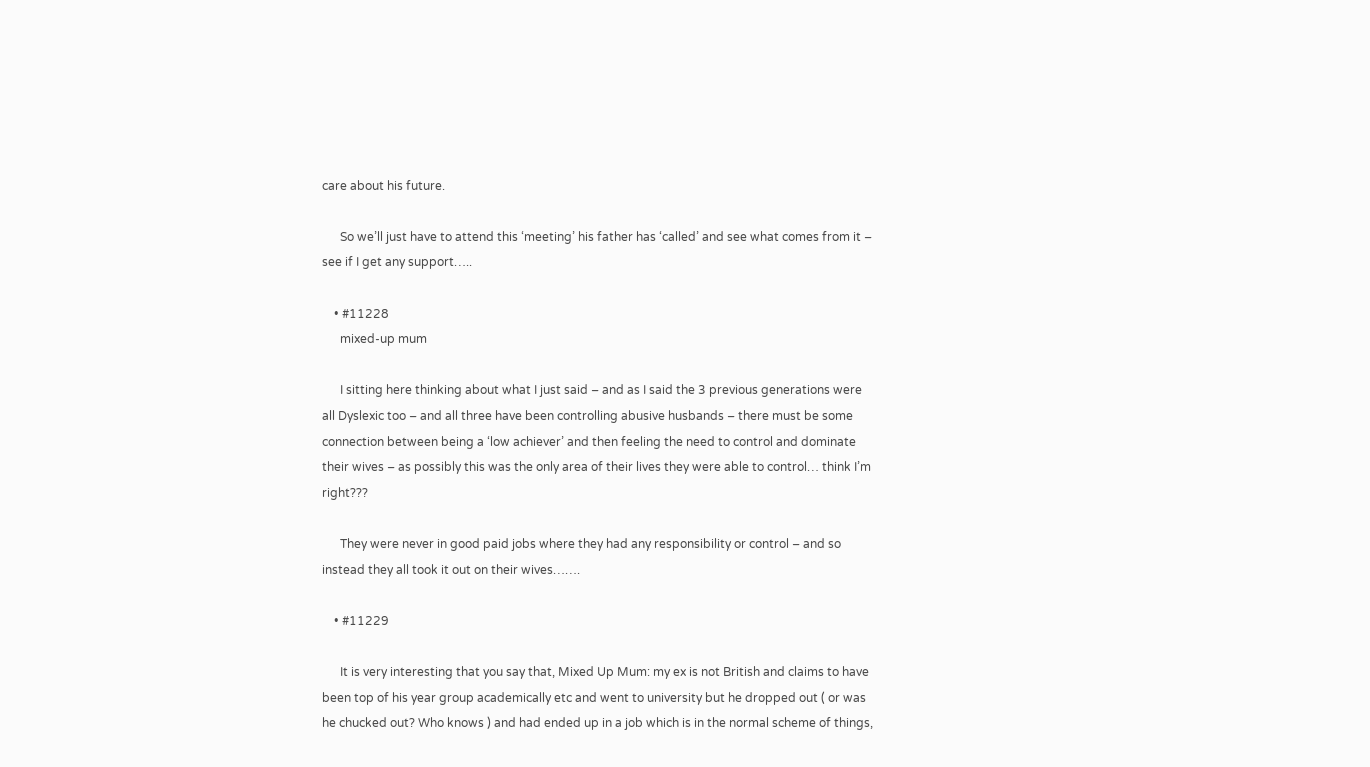care about his future.

      So we’ll just have to attend this ‘meeting’ his father has ‘called’ and see what comes from it – see if I get any support…..

    • #11228
      mixed-up mum

      I sitting here thinking about what I just said – and as I said the 3 previous generations were all Dyslexic too – and all three have been controlling abusive husbands – there must be some connection between being a ‘low achiever’ and then feeling the need to control and dominate their wives – as possibly this was the only area of their lives they were able to control… think I’m right???

      They were never in good paid jobs where they had any responsibility or control – and so instead they all took it out on their wives…….

    • #11229

      It is very interesting that you say that, Mixed Up Mum: my ex is not British and claims to have been top of his year group academically etc and went to university but he dropped out ( or was he chucked out? Who knows ) and had ended up in a job which is in the normal scheme of things,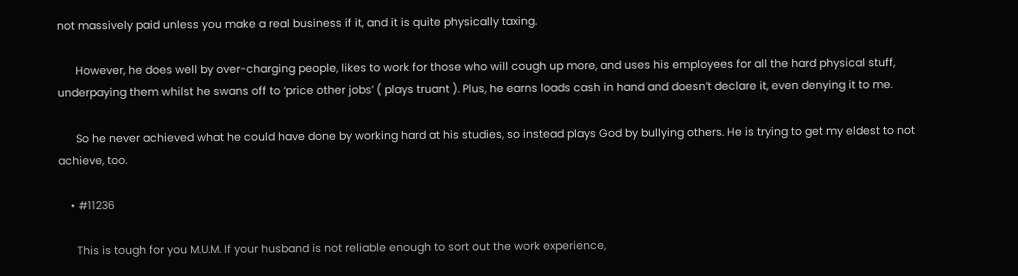not massively paid unless you make a real business if it, and it is quite physically taxing.

      However, he does well by over-charging people, likes to work for those who will cough up more, and uses his employees for all the hard physical stuff, underpaying them whilst he swans off to ‘price other jobs’ ( plays truant ). Plus, he earns loads cash in hand and doesn’t declare it, even denying it to me.

      So he never achieved what he could have done by working hard at his studies, so instead plays God by bullying others. He is trying to get my eldest to not achieve, too.

    • #11236

      This is tough for you M.U.M. If your husband is not reliable enough to sort out the work experience,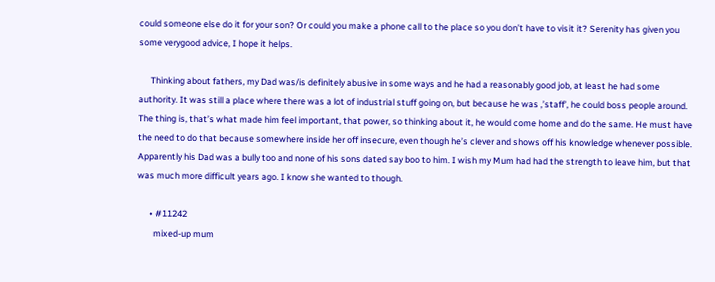could someone else do it for your son? Or could you make a phone call to the place so you don’t have to visit it? Serenity has given you some verygood advice, I hope it helps.

      Thinking about fathers, my Dad was/is definitely abusive in some ways and he had a reasonably good job, at least he had some authority. It was still a place where there was a lot of industrial stuff going on, but because he was ,’staff’, he could boss people around. The thing is, that’s what made him feel important, that power, so thinking about it, he would come home and do the same. He must have the need to do that because somewhere inside her off insecure, even though he’s clever and shows off his knowledge whenever possible. Apparently his Dad was a bully too and none of his sons dated say boo to him. I wish my Mum had had the strength to leave him, but that was much more difficult years ago. I know she wanted to though.

      • #11242
        mixed-up mum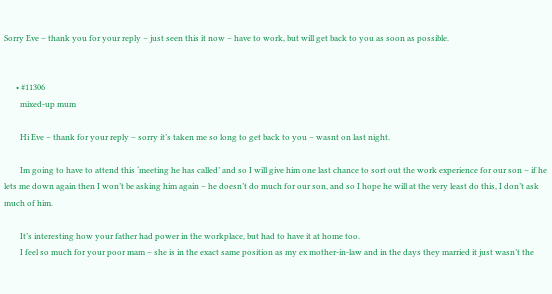Sorry Eve – thank you for your reply – just seen this it now – have to work, but will get back to you as soon as possible.


      • #11306
        mixed-up mum

        Hi Eve – thank for your reply – sorry it’s taken me so long to get back to you – wasnt on last night.

        Im going to have to attend this ‘meeting he has called’ and so I will give him one last chance to sort out the work experience for our son – if he lets me down again then I won’t be asking him again – he doesn’t do much for our son, and so I hope he will at the very least do this, I don’t ask much of him.

        It’s interesting how your father had power in the workplace, but had to have it at home too.
        I feel so much for your poor mam – she is in the exact same position as my ex mother-in-law and in the days they married it just wasn’t the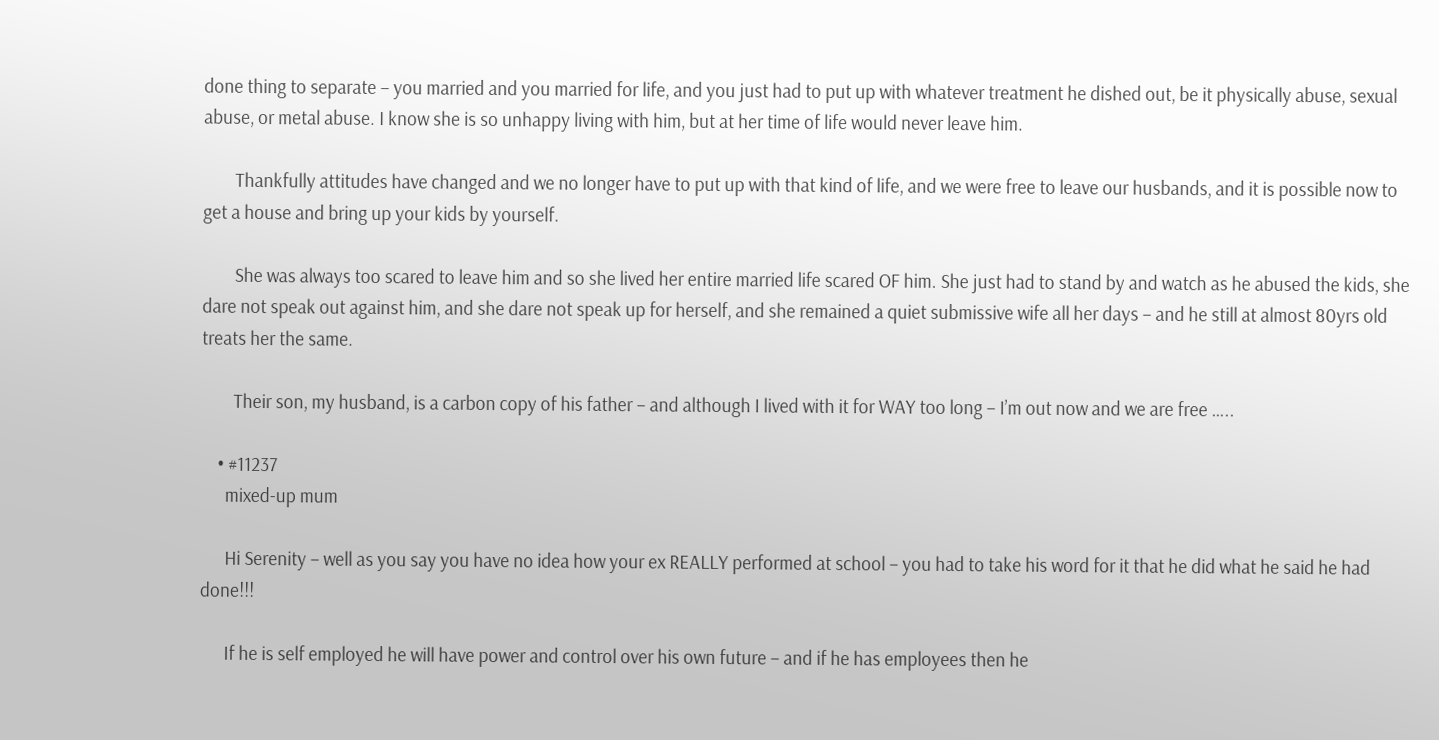done thing to separate – you married and you married for life, and you just had to put up with whatever treatment he dished out, be it physically abuse, sexual abuse, or metal abuse. I know she is so unhappy living with him, but at her time of life would never leave him.

        Thankfully attitudes have changed and we no longer have to put up with that kind of life, and we were free to leave our husbands, and it is possible now to get a house and bring up your kids by yourself.

        She was always too scared to leave him and so she lived her entire married life scared OF him. She just had to stand by and watch as he abused the kids, she dare not speak out against him, and she dare not speak up for herself, and she remained a quiet submissive wife all her days – and he still at almost 80yrs old treats her the same.

        Their son, my husband, is a carbon copy of his father – and although I lived with it for WAY too long – I’m out now and we are free …..

    • #11237
      mixed-up mum

      Hi Serenity – well as you say you have no idea how your ex REALLY performed at school – you had to take his word for it that he did what he said he had done!!!

      If he is self employed he will have power and control over his own future – and if he has employees then he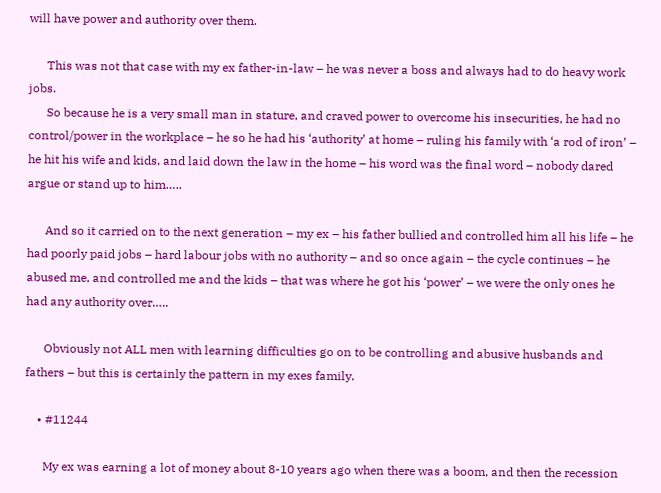will have power and authority over them.

      This was not that case with my ex father-in-law – he was never a boss and always had to do heavy work jobs.
      So because he is a very small man in stature, and craved power to overcome his insecurities, he had no control/power in the workplace – he so he had his ‘authority’ at home – ruling his family with ‘a rod of iron’ – he hit his wife and kids, and laid down the law in the home – his word was the final word – nobody dared argue or stand up to him…..

      And so it carried on to the next generation – my ex – his father bullied and controlled him all his life – he had poorly paid jobs – hard labour jobs with no authority – and so once again – the cycle continues – he abused me, and controlled me and the kids – that was where he got his ‘power’ – we were the only ones he had any authority over…..

      Obviously not ALL men with learning difficulties go on to be controlling and abusive husbands and fathers – but this is certainly the pattern in my exes family.

    • #11244

      My ex was earning a lot of money about 8-10 years ago when there was a boom, and then the recession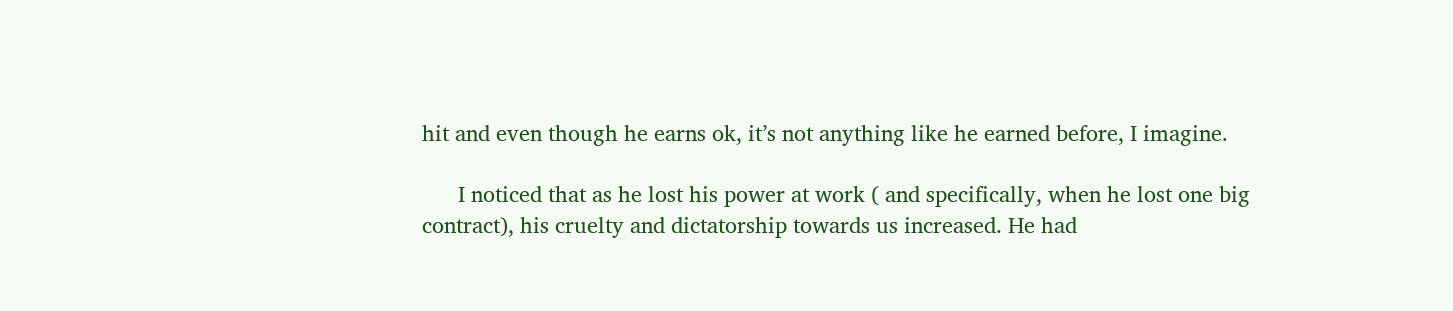hit and even though he earns ok, it’s not anything like he earned before, I imagine.

      I noticed that as he lost his power at work ( and specifically, when he lost one big contract), his cruelty and dictatorship towards us increased. He had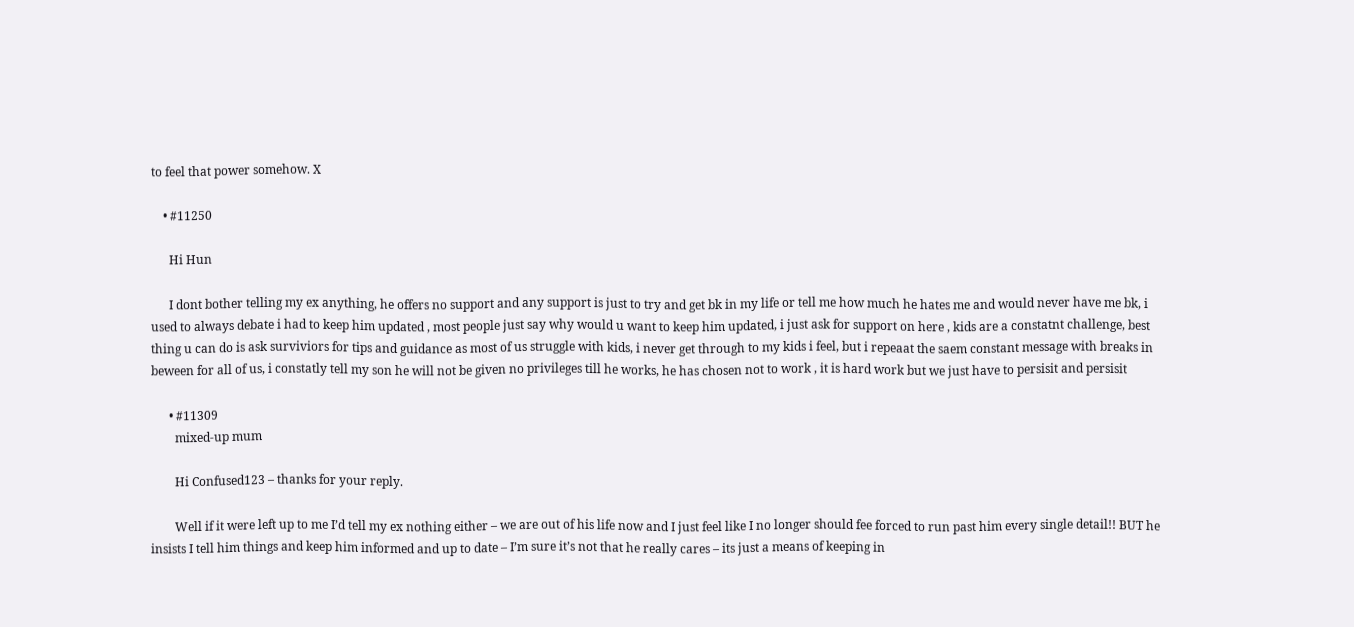to feel that power somehow. X

    • #11250

      Hi Hun

      I dont bother telling my ex anything, he offers no support and any support is just to try and get bk in my life or tell me how much he hates me and would never have me bk, i used to always debate i had to keep him updated , most people just say why would u want to keep him updated, i just ask for support on here , kids are a constatnt challenge, best thing u can do is ask surviviors for tips and guidance as most of us struggle with kids, i never get through to my kids i feel, but i repeaat the saem constant message with breaks in beween for all of us, i constatly tell my son he will not be given no privileges till he works, he has chosen not to work , it is hard work but we just have to persisit and persisit

      • #11309
        mixed-up mum

        Hi Confused123 – thanks for your reply.

        Well if it were left up to me I’d tell my ex nothing either – we are out of his life now and I just feel like I no longer should fee forced to run past him every single detail!! BUT he insists I tell him things and keep him informed and up to date – I’m sure it’s not that he really cares – its just a means of keeping in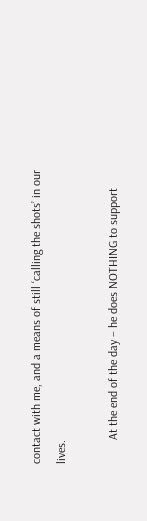contact with me, and a means of still ‘calling the shots’ in our lives.

        At the end of the day – he does NOTHING to support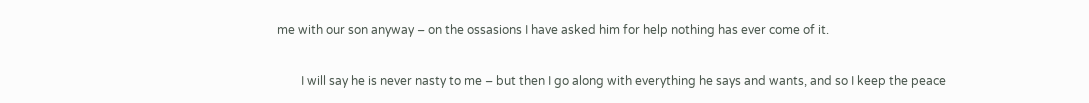me with our son anyway – on the ossasions I have asked him for help nothing has ever come of it.

        I will say he is never nasty to me – but then I go along with everything he says and wants, and so I keep the peace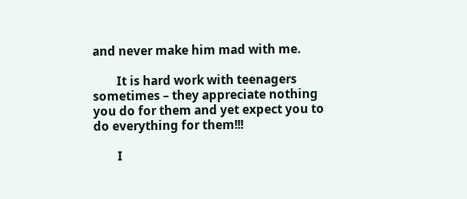and never make him mad with me.

        It is hard work with teenagers sometimes – they appreciate nothing you do for them and yet expect you to do everything for them!!!

        I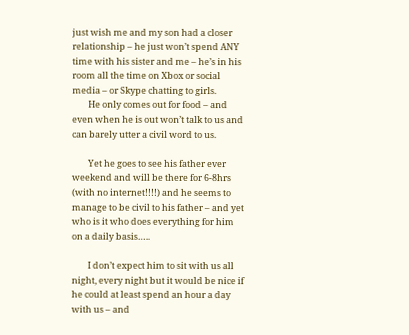just wish me and my son had a closer relationship – he just won’t spend ANY time with his sister and me – he’s in his room all the time on Xbox or social media – or Skype chatting to girls.
        He only comes out for food – and even when he is out won’t talk to us and can barely utter a civil word to us.

        Yet he goes to see his father ever weekend and will be there for 6-8hrs (with no internet!!!!) and he seems to manage to be civil to his father – and yet who is it who does everything for him on a daily basis…..

        I don’t expect him to sit with us all night, every night but it would be nice if he could at least spend an hour a day with us – and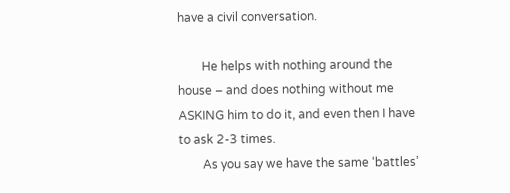have a civil conversation.

        He helps with nothing around the house – and does nothing without me ASKING him to do it, and even then I have to ask 2-3 times.
        As you say we have the same ‘battles’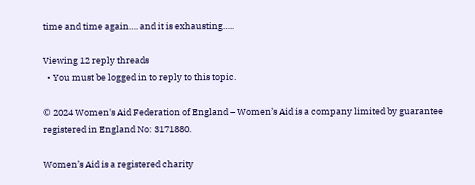time and time again…. and it is exhausting…..

Viewing 12 reply threads
  • You must be logged in to reply to this topic.

© 2024 Women's Aid Federation of England – Women’s Aid is a company limited by guarantee registered in England No: 3171880.

Women’s Aid is a registered charity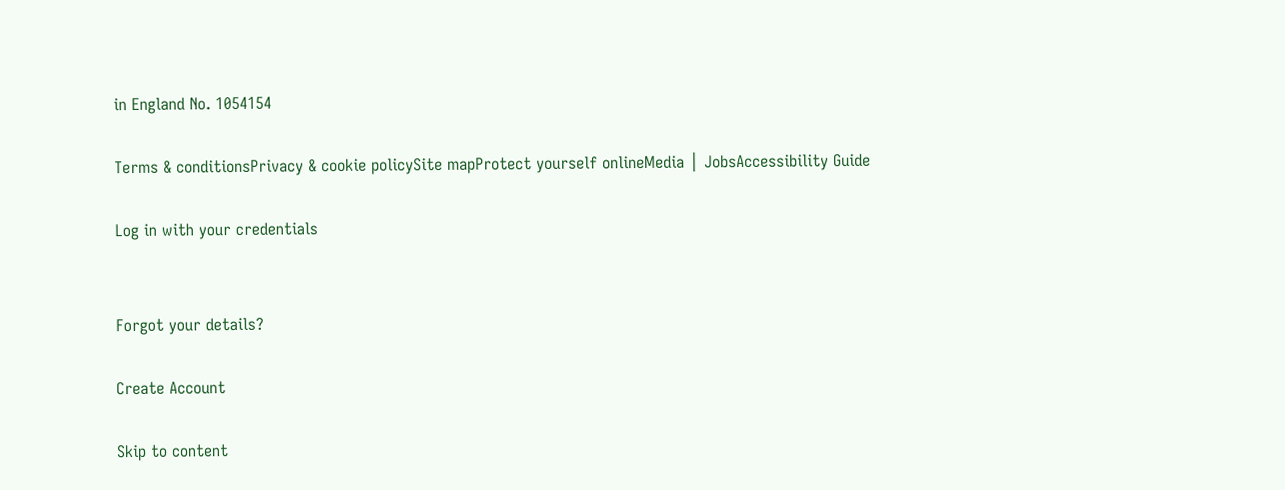in England No. 1054154

Terms & conditionsPrivacy & cookie policySite mapProtect yourself onlineMedia │ JobsAccessibility Guide

Log in with your credentials


Forgot your details?

Create Account

Skip to content